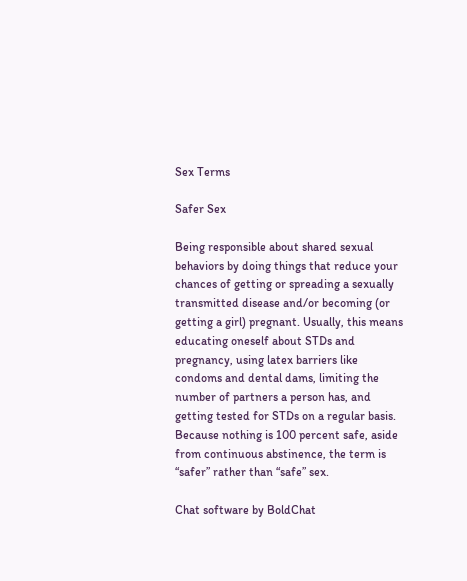Sex Terms

Safer Sex

Being responsible about shared sexual behaviors by doing things that reduce your chances of getting or spreading a sexually transmitted disease and/or becoming (or getting a girl) pregnant. Usually, this means educating oneself about STDs and pregnancy, using latex barriers like condoms and dental dams, limiting the number of partners a person has, and getting tested for STDs on a regular basis. Because nothing is 100 percent safe, aside from continuous abstinence, the term is “safer” rather than “safe” sex.

Chat software by BoldChat